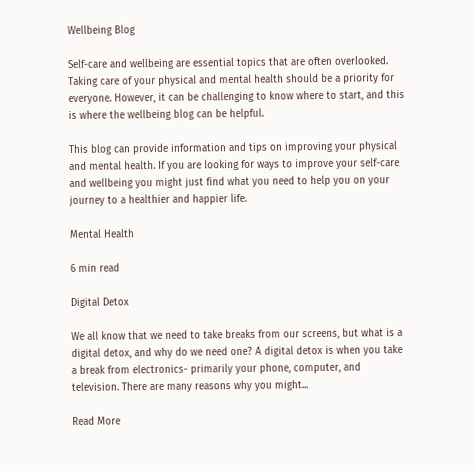Wellbeing Blog

Self-care and wellbeing are essential topics that are often overlooked. Taking care of your physical and mental health should be a priority for everyone. However, it can be challenging to know where to start, and this is where the wellbeing blog can be helpful.

This blog can provide information and tips on improving your physical and mental health. If you are looking for ways to improve your self-care and wellbeing you might just find what you need to help you on your journey to a healthier and happier life.

Mental Health

6 min read

Digital Detox

We all know that we need to take breaks from our screens, but what is a digital detox, and why do we need one? A digital detox is when you take a break from electronics- primarily your phone, computer, and television. There are many reasons why you might...

Read More